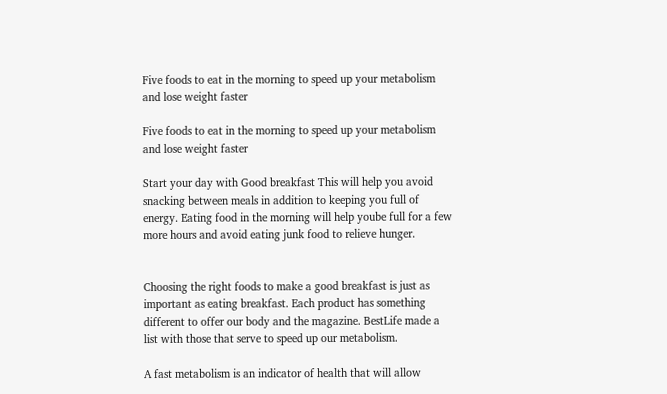Five foods to eat in the morning to speed up your metabolism and lose weight faster

Five foods to eat in the morning to speed up your metabolism and lose weight faster

Start your day with Good breakfast This will help you avoid snacking between meals in addition to keeping you full of energy. Eating food in the morning will help yoube full for a few more hours and avoid eating junk food to relieve hunger.


Choosing the right foods to make a good breakfast is just as important as eating breakfast. Each product has something different to offer our body and the magazine. BestLife made a list with those that serve to speed up our metabolism.

A fast metabolism is an indicator of health that will allow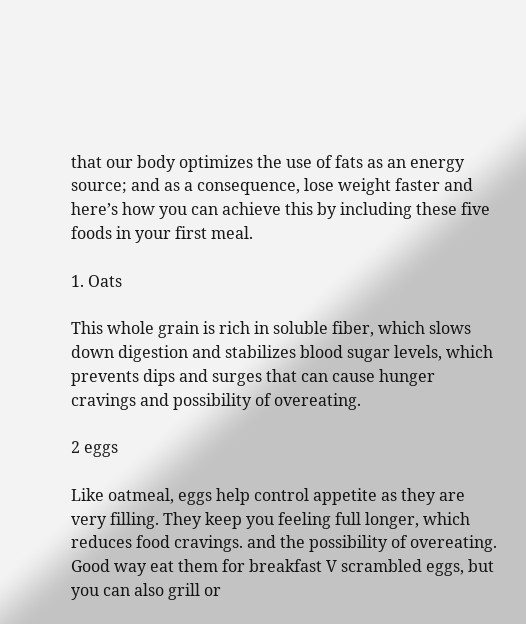that our body optimizes the use of fats as an energy source; and as a consequence, lose weight faster and here’s how you can achieve this by including these five foods in your first meal.

1. Oats

This whole grain is rich in soluble fiber, which slows down digestion and stabilizes blood sugar levels, which prevents dips and surges that can cause hunger cravings and possibility of overeating.

2 eggs

Like oatmeal, eggs help control appetite as they are very filling. They keep you feeling full longer, which reduces food cravings. and the possibility of overeating. Good way eat them for breakfast V scrambled eggs, but you can also grill or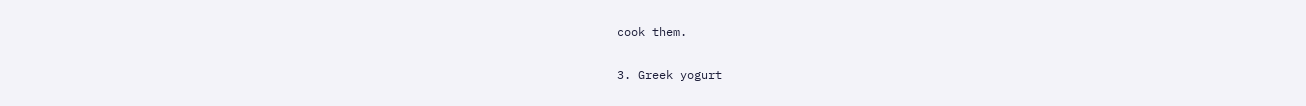cook them.

3. Greek yogurt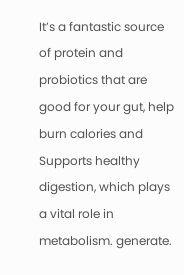It’s a fantastic source of protein and probiotics that are good for your gut, help burn calories and Supports healthy digestion, which plays a vital role in metabolism. generate.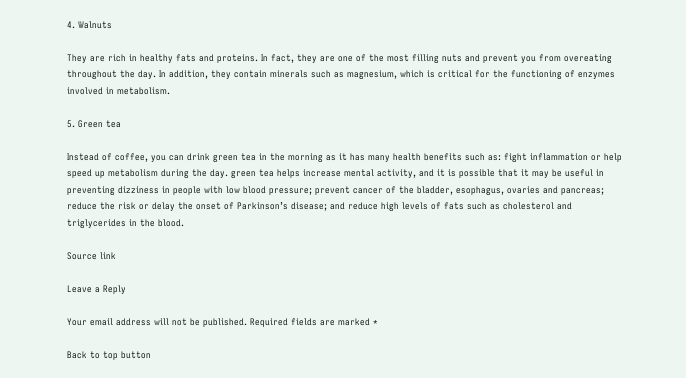4. Walnuts

They are rich in healthy fats and proteins. In fact, they are one of the most filling nuts and prevent you from overeating throughout the day. In addition, they contain minerals such as magnesium, which is critical for the functioning of enzymes involved in metabolism.

5. Green tea

Instead of coffee, you can drink green tea in the morning as it has many health benefits such as: fight inflammation or help speed up metabolism during the day. green tea helps increase mental activity, and it is possible that it may be useful in preventing dizziness in people with low blood pressure; prevent cancer of the bladder, esophagus, ovaries and pancreas; reduce the risk or delay the onset of Parkinson’s disease; and reduce high levels of fats such as cholesterol and triglycerides in the blood.

Source link

Leave a Reply

Your email address will not be published. Required fields are marked *

Back to top button